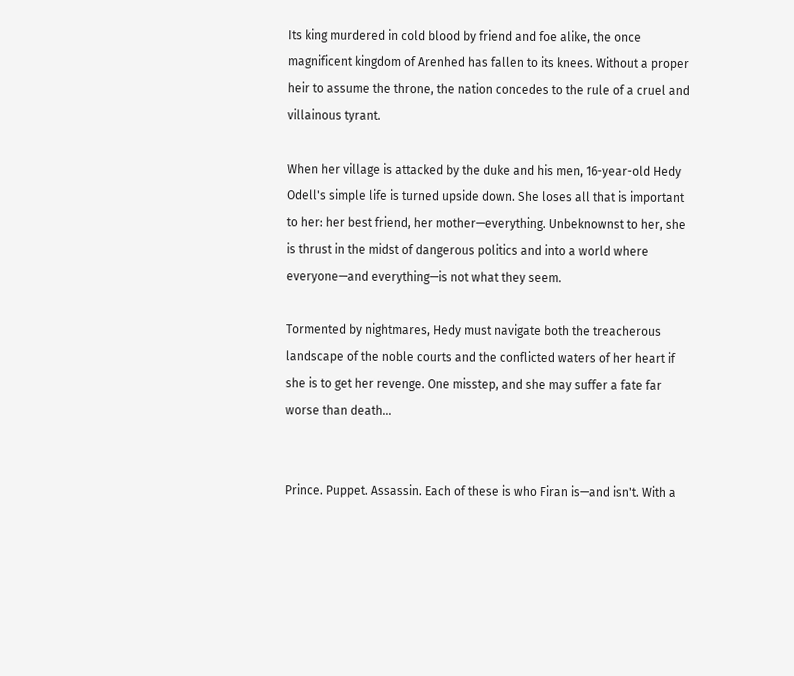Its king murdered in cold blood by friend and foe alike, the once magnificent kingdom of Arenhed has fallen to its knees. Without a proper heir to assume the throne, the nation concedes to the rule of a cruel and villainous tyrant.

When her village is attacked by the duke and his men, 16-year-old Hedy Odell's simple life is turned upside down. She loses all that is important to her: her best friend, her mother—everything. Unbeknownst to her, she is thrust in the midst of dangerous politics and into a world where everyone—and everything—is not what they seem.

Tormented by nightmares, Hedy must navigate both the treacherous landscape of the noble courts and the conflicted waters of her heart if she is to get her revenge. One misstep, and she may suffer a fate far worse than death…


Prince. Puppet. Assassin. Each of these is who Firan is—and isn't. With a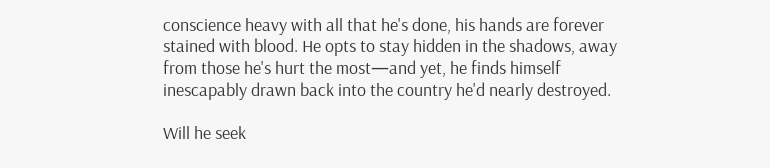conscience heavy with all that he's done, his hands are forever stained with blood. He opts to stay hidden in the shadows, away from those he's hurt the most—and yet, he finds himself inescapably drawn back into the country he'd nearly destroyed.

Will he seek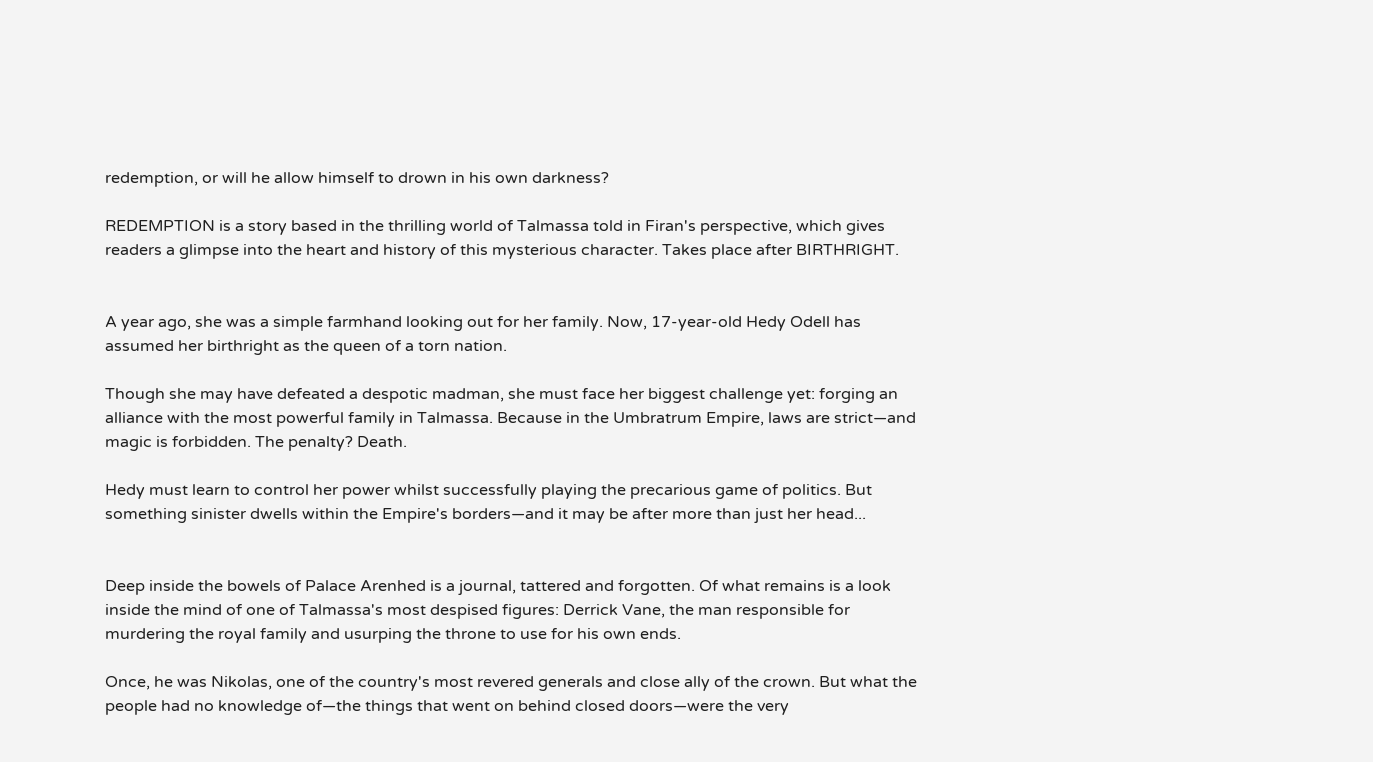redemption, or will he allow himself to drown in his own darkness?

REDEMPTION is a story based in the thrilling world of Talmassa told in Firan's perspective, which gives readers a glimpse into the heart and history of this mysterious character. Takes place after BIRTHRIGHT.


A year ago, she was a simple farmhand looking out for her family. Now, 17-year-old Hedy Odell has assumed her birthright as the queen of a torn nation.

Though she may have defeated a despotic madman, she must face her biggest challenge yet: forging an alliance with the most powerful family in Talmassa. Because in the Umbratrum Empire, laws are strict—and magic is forbidden. The penalty? Death.

Hedy must learn to control her power whilst successfully playing the precarious game of politics. But something sinister dwells within the Empire's borders—and it may be after more than just her head...


Deep inside the bowels of Palace Arenhed is a journal, tattered and forgotten. Of what remains is a look inside the mind of one of Talmassa's most despised figures: Derrick Vane, the man responsible for murdering the royal family and usurping the throne to use for his own ends.

Once, he was Nikolas, one of the country's most revered generals and close ally of the crown. But what the people had no knowledge of—the things that went on behind closed doors—were the very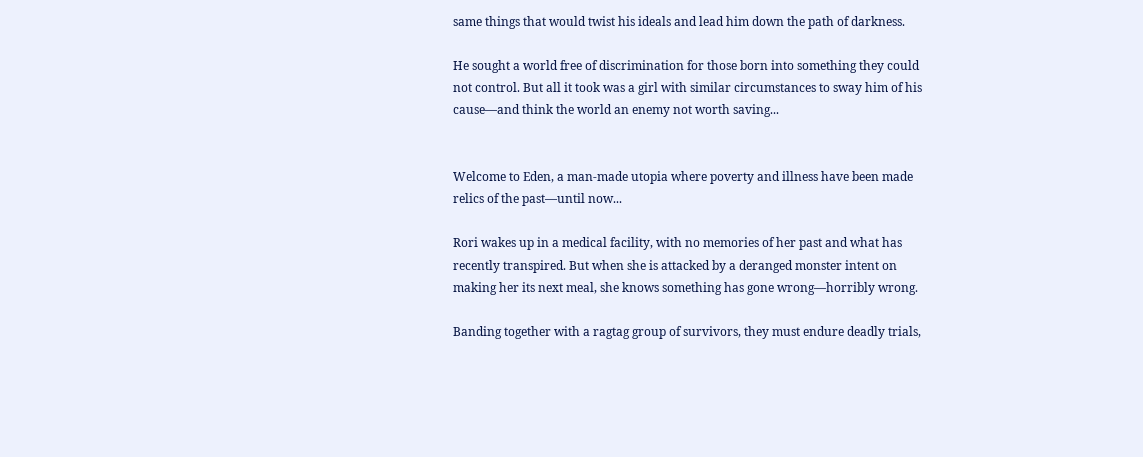same things that would twist his ideals and lead him down the path of darkness.

He sought a world free of discrimination for those born into something they could not control. But all it took was a girl with similar circumstances to sway him of his cause—and think the world an enemy not worth saving...


Welcome to Eden, a man-made utopia where poverty and illness have been made relics of the past—until now...

Rori wakes up in a medical facility, with no memories of her past and what has recently transpired. But when she is attacked by a deranged monster intent on making her its next meal, she knows something has gone wrong—horribly wrong.

Banding together with a ragtag group of survivors, they must endure deadly trials,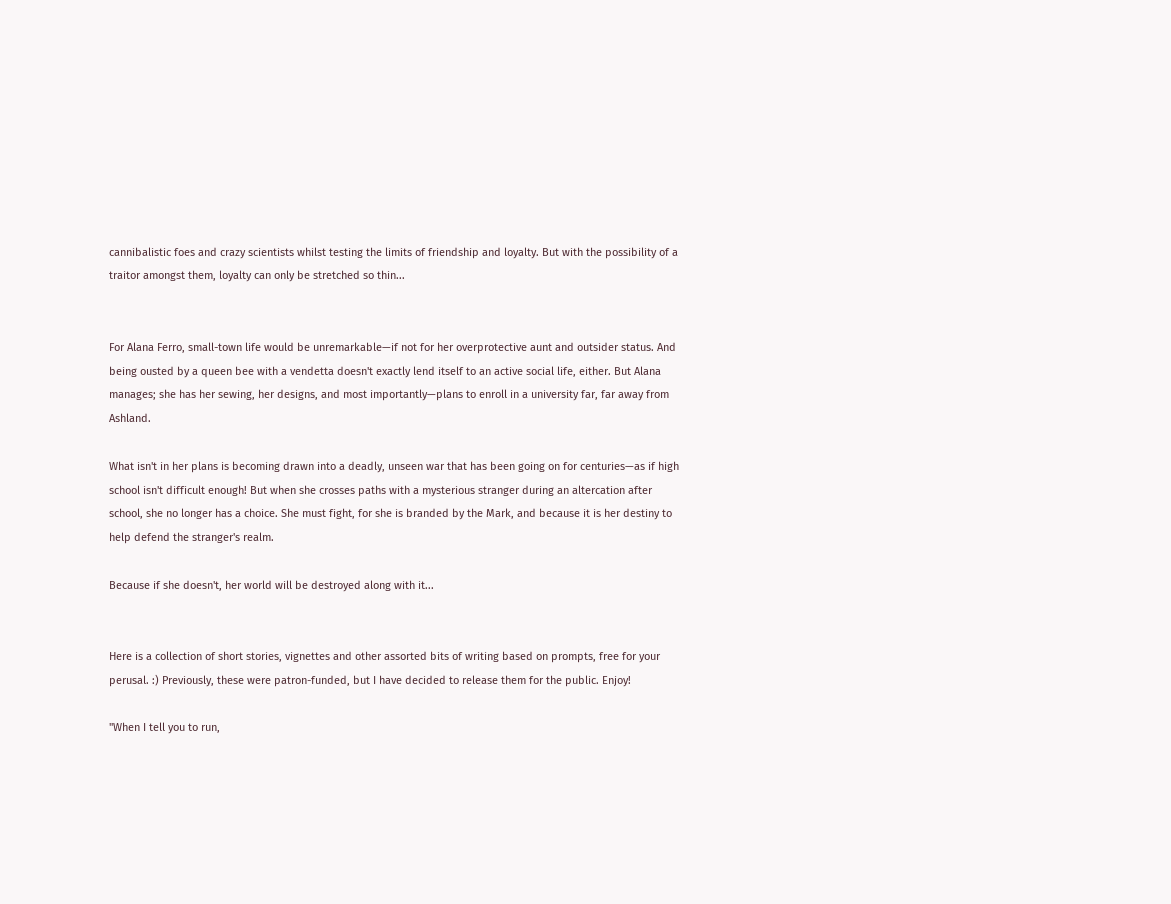cannibalistic foes and crazy scientists whilst testing the limits of friendship and loyalty. But with the possibility of a traitor amongst them, loyalty can only be stretched so thin...


For Alana Ferro, small-town life would be unremarkable—if not for her overprotective aunt and outsider status. And being ousted by a queen bee with a vendetta doesn't exactly lend itself to an active social life, either. But Alana manages; she has her sewing, her designs, and most importantly—plans to enroll in a university far, far away from Ashland.

What isn't in her plans is becoming drawn into a deadly, unseen war that has been going on for centuries—as if high school isn't difficult enough! But when she crosses paths with a mysterious stranger during an altercation after school, she no longer has a choice. She must fight, for she is branded by the Mark, and because it is her destiny to help defend the stranger's realm.

Because if she doesn't, her world will be destroyed along with it...


Here is a collection of short stories, vignettes and other assorted bits of writing based on prompts, free for your perusal. :) Previously, these were patron-funded, but I have decided to release them for the public. Enjoy!

"When I tell you to run,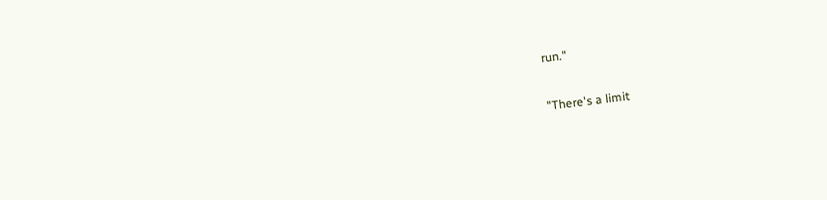run."

"There's a limit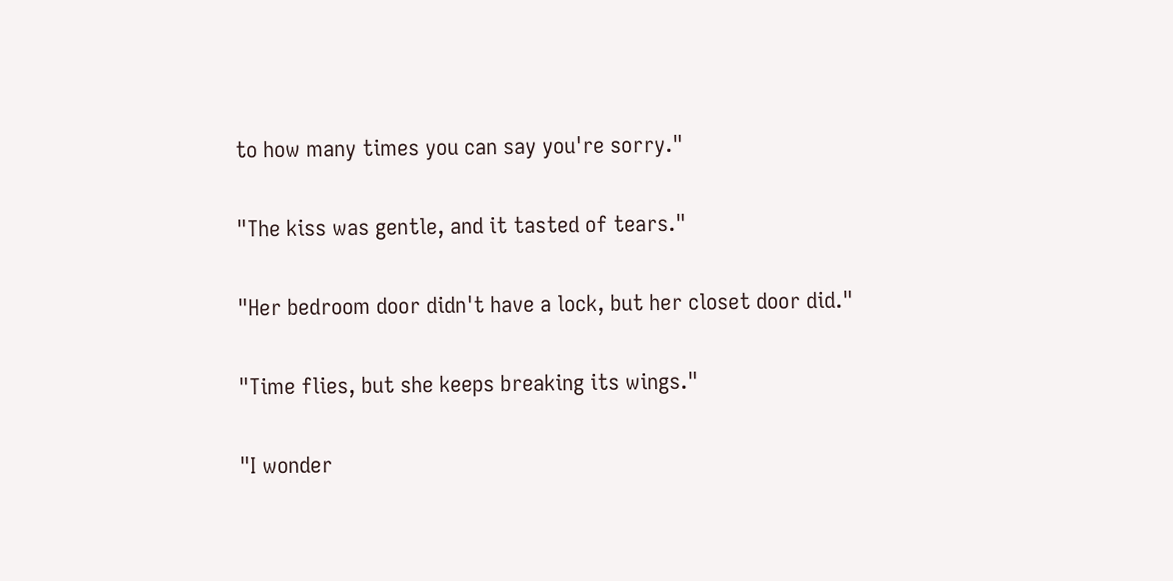to how many times you can say you're sorry."

"The kiss was gentle, and it tasted of tears."

"Her bedroom door didn't have a lock, but her closet door did."

"Time flies, but she keeps breaking its wings."

"I wonder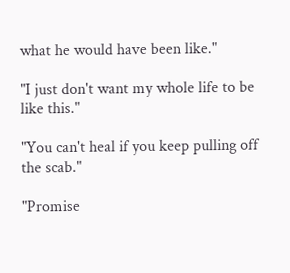what he would have been like."

"I just don't want my whole life to be like this."

"You can't heal if you keep pulling off the scab."

"Promise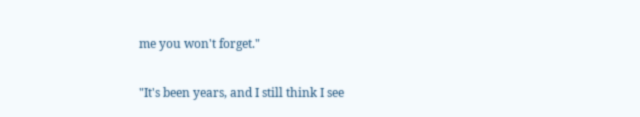me you won't forget."

"It's been years, and I still think I see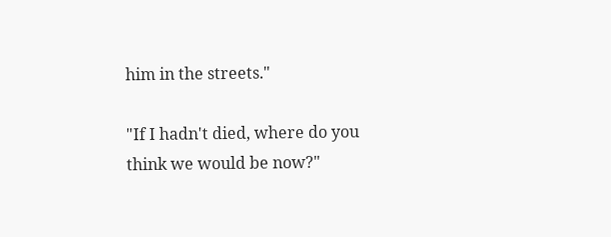him in the streets."

"If I hadn't died, where do you think we would be now?"